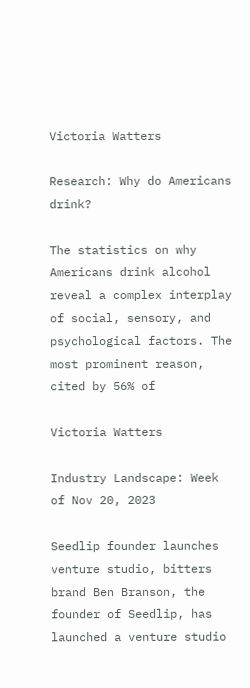Victoria Watters

Research: Why do Americans drink?

The statistics on why Americans drink alcohol reveal a complex interplay of social, sensory, and psychological factors. The most prominent reason, cited by 56% of

Victoria Watters

Industry Landscape: Week of Nov 20, 2023

Seedlip founder launches venture studio, bitters brand Ben Branson, the founder of Seedlip, has launched a venture studio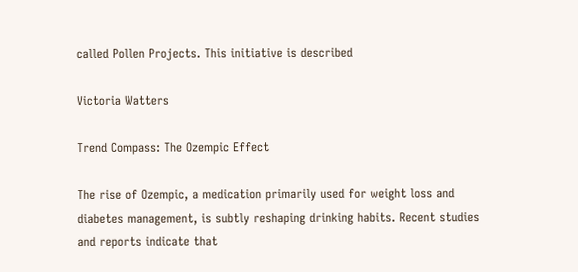called Pollen Projects. This initiative is described

Victoria Watters

Trend Compass: The Ozempic Effect

The rise of Ozempic, a medication primarily used for weight loss and diabetes management, is subtly reshaping drinking habits. Recent studies and reports indicate that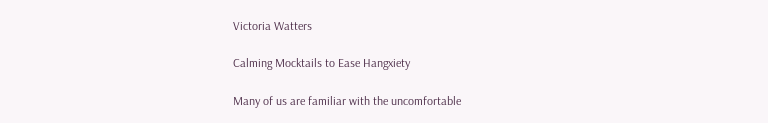Victoria Watters

Calming Mocktails to Ease Hangxiety

Many of us are familiar with the uncomfortable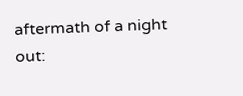aftermath of a night out: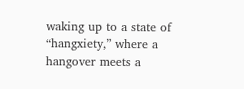waking up to a state of “hangxiety,” where a hangover meets a